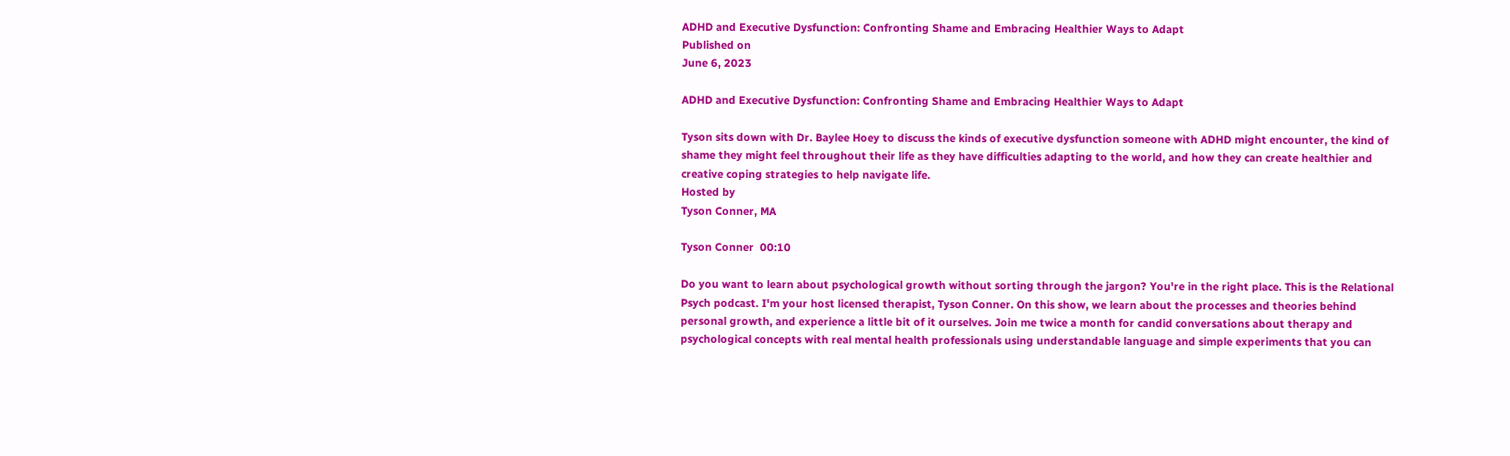ADHD and Executive Dysfunction: Confronting Shame and Embracing Healthier Ways to Adapt
Published on
June 6, 2023

ADHD and Executive Dysfunction: Confronting Shame and Embracing Healthier Ways to Adapt

Tyson sits down with Dr. Baylee Hoey to discuss the kinds of executive dysfunction someone with ADHD might encounter, the kind of shame they might feel throughout their life as they have difficulties adapting to the world, and how they can create healthier and creative coping strategies to help navigate life.
Hosted by
Tyson Conner, MA

Tyson Conner  00:10

Do you want to learn about psychological growth without sorting through the jargon? You're in the right place. This is the Relational Psych podcast. I'm your host licensed therapist, Tyson Conner. On this show, we learn about the processes and theories behind personal growth, and experience a little bit of it ourselves. Join me twice a month for candid conversations about therapy and psychological concepts with real mental health professionals using understandable language and simple experiments that you can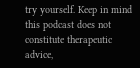try yourself. Keep in mind this podcast does not constitute therapeutic advice,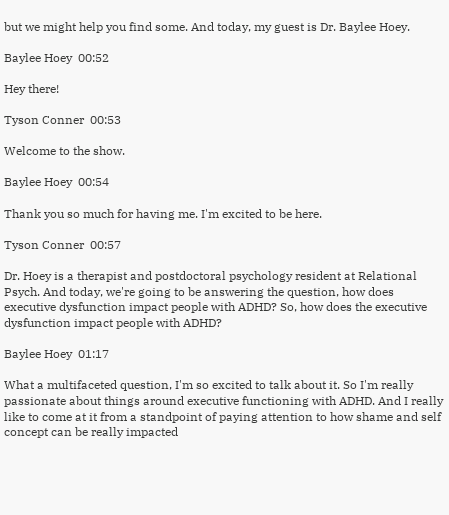but we might help you find some. And today, my guest is Dr. Baylee Hoey.

Baylee Hoey  00:52

Hey there!

Tyson Conner  00:53

Welcome to the show.

Baylee Hoey  00:54

Thank you so much for having me. I'm excited to be here.

Tyson Conner  00:57

Dr. Hoey is a therapist and postdoctoral psychology resident at Relational Psych. And today, we're going to be answering the question, how does executive dysfunction impact people with ADHD? So, how does the executive dysfunction impact people with ADHD?

Baylee Hoey  01:17

What a multifaceted question, I'm so excited to talk about it. So I'm really passionate about things around executive functioning with ADHD. And I really like to come at it from a standpoint of paying attention to how shame and self concept can be really impacted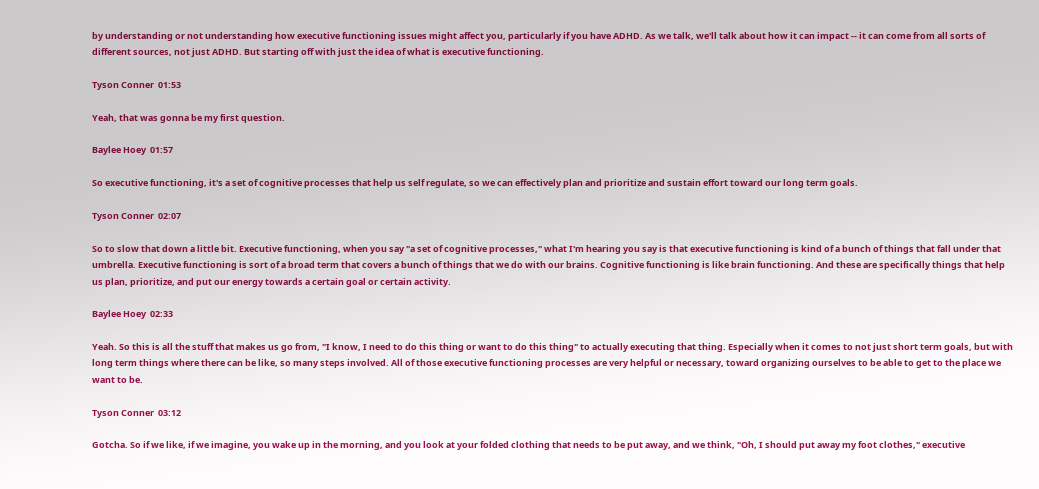by understanding or not understanding how executive functioning issues might affect you, particularly if you have ADHD. As we talk, we'll talk about how it can impact -- it can come from all sorts of different sources, not just ADHD. But starting off with just the idea of what is executive functioning.

Tyson Conner  01:53

Yeah, that was gonna be my first question.

Baylee Hoey  01:57

So executive functioning, it's a set of cognitive processes that help us self regulate, so we can effectively plan and prioritize and sustain effort toward our long term goals.

Tyson Conner  02:07

So to slow that down a little bit. Executive functioning, when you say "a set of cognitive processes," what I'm hearing you say is that executive functioning is kind of a bunch of things that fall under that umbrella. Executive functioning is sort of a broad term that covers a bunch of things that we do with our brains. Cognitive functioning is like brain functioning. And these are specifically things that help us plan, prioritize, and put our energy towards a certain goal or certain activity.

Baylee Hoey  02:33

Yeah. So this is all the stuff that makes us go from, "I know, I need to do this thing or want to do this thing" to actually executing that thing. Especially when it comes to not just short term goals, but with long term things where there can be like, so many steps involved. All of those executive functioning processes are very helpful or necessary, toward organizing ourselves to be able to get to the place we want to be.

Tyson Conner  03:12

Gotcha. So if we like, if we imagine, you wake up in the morning, and you look at your folded clothing that needs to be put away, and we think, "Oh, I should put away my foot clothes," executive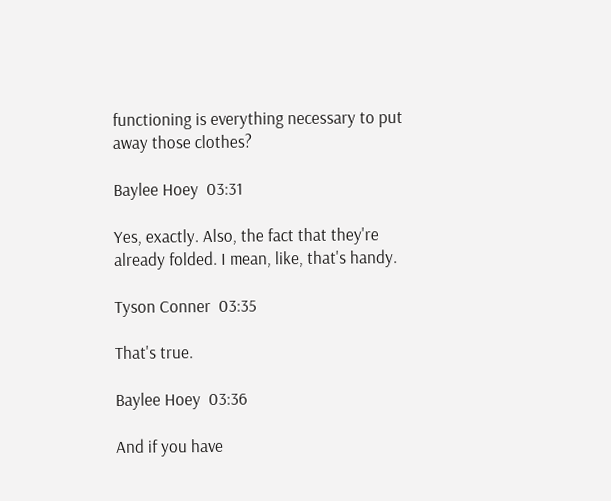functioning is everything necessary to put away those clothes?

Baylee Hoey  03:31

Yes, exactly. Also, the fact that they're already folded. I mean, like, that's handy.

Tyson Conner  03:35

That's true.

Baylee Hoey  03:36

And if you have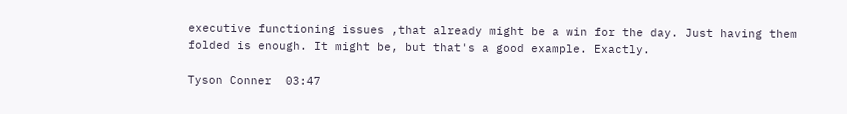executive functioning issues ,that already might be a win for the day. Just having them folded is enough. It might be, but that's a good example. Exactly.

Tyson Conner  03:47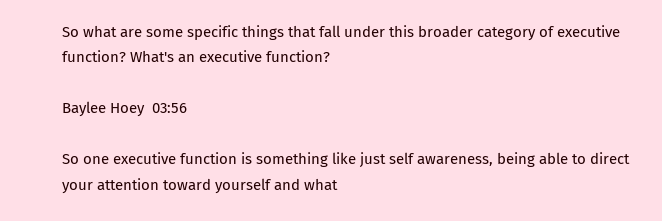So what are some specific things that fall under this broader category of executive function? What's an executive function?

Baylee Hoey  03:56

So one executive function is something like just self awareness, being able to direct your attention toward yourself and what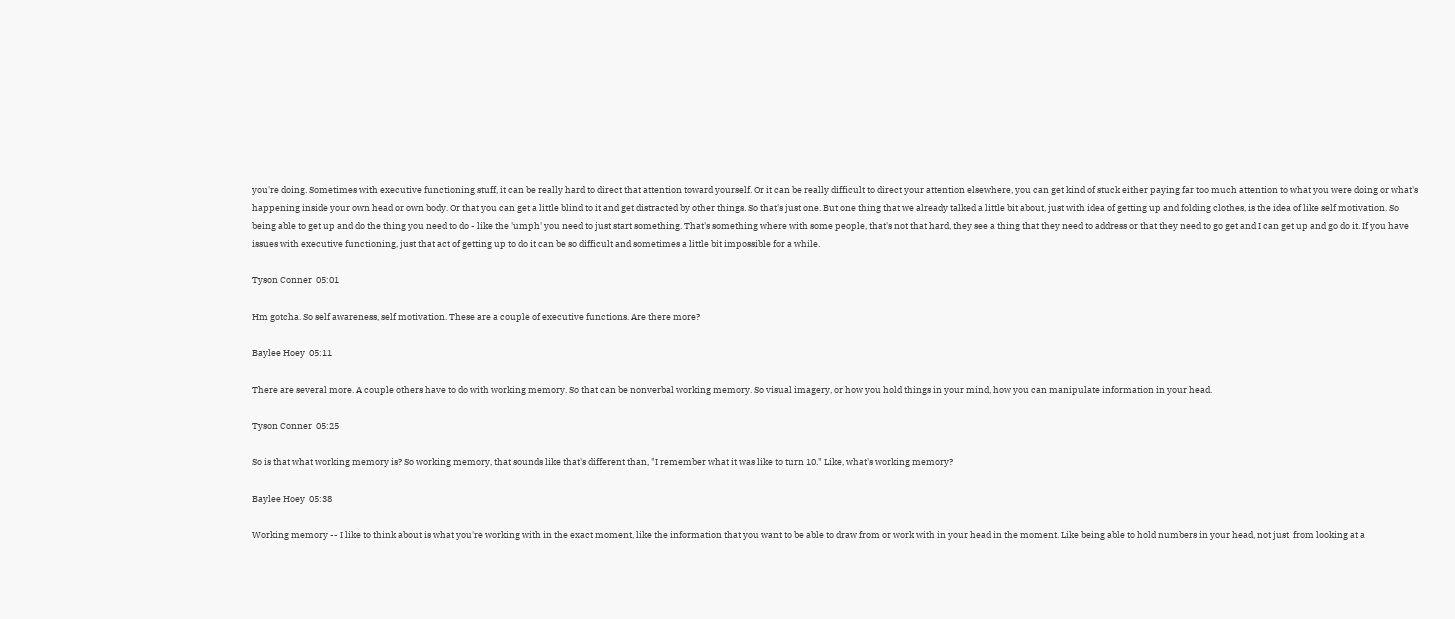you're doing. Sometimes with executive functioning stuff, it can be really hard to direct that attention toward yourself. Or it can be really difficult to direct your attention elsewhere, you can get kind of stuck either paying far too much attention to what you were doing or what's happening inside your own head or own body. Or that you can get a little blind to it and get distracted by other things. So that's just one. But one thing that we already talked a little bit about, just with idea of getting up and folding clothes, is the idea of like self motivation. So being able to get up and do the thing you need to do - like the 'umph' you need to just start something. That's something where with some people, that's not that hard, they see a thing that they need to address or that they need to go get and I can get up and go do it. If you have issues with executive functioning, just that act of getting up to do it can be so difficult and sometimes a little bit impossible for a while.

Tyson Conner  05:01

Hm gotcha. So self awareness, self motivation. These are a couple of executive functions. Are there more?

Baylee Hoey  05:11

There are several more. A couple others have to do with working memory. So that can be nonverbal working memory. So visual imagery, or how you hold things in your mind, how you can manipulate information in your head.

Tyson Conner  05:25

So is that what working memory is? So working memory, that sounds like that's different than, "I remember what it was like to turn 10." Like, what's working memory?

Baylee Hoey  05:38

Working memory -- I like to think about is what you're working with in the exact moment, like the information that you want to be able to draw from or work with in your head in the moment. Like being able to hold numbers in your head, not just  from looking at a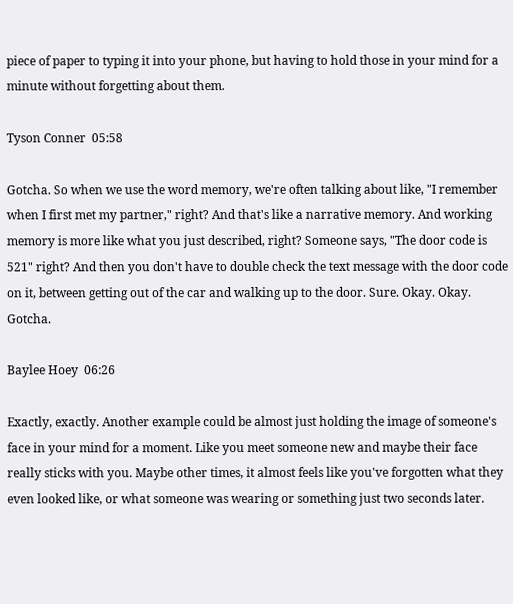piece of paper to typing it into your phone, but having to hold those in your mind for a minute without forgetting about them.

Tyson Conner  05:58

Gotcha. So when we use the word memory, we're often talking about like, "I remember when I first met my partner," right? And that's like a narrative memory. And working memory is more like what you just described, right? Someone says, "The door code is 521" right? And then you don't have to double check the text message with the door code on it, between getting out of the car and walking up to the door. Sure. Okay. Okay. Gotcha.

Baylee Hoey  06:26

Exactly, exactly. Another example could be almost just holding the image of someone's face in your mind for a moment. Like you meet someone new and maybe their face really sticks with you. Maybe other times, it almost feels like you've forgotten what they even looked like, or what someone was wearing or something just two seconds later.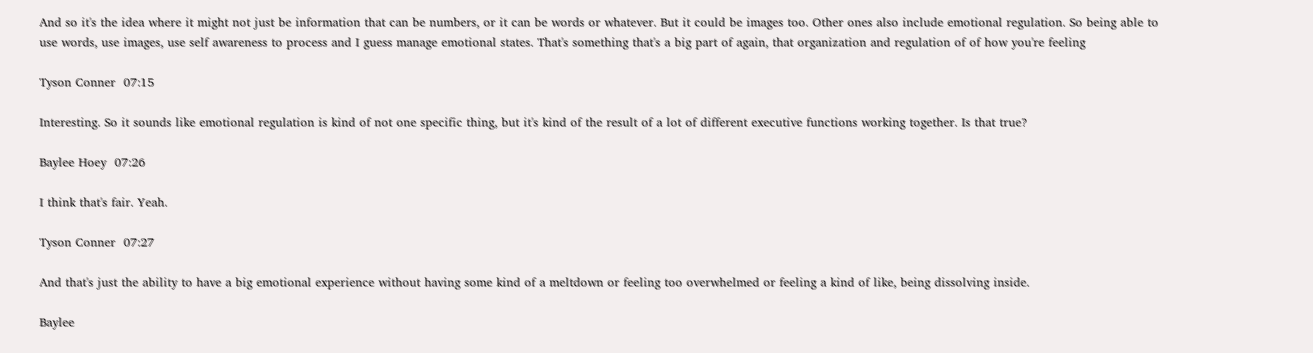And so it's the idea where it might not just be information that can be numbers, or it can be words or whatever. But it could be images too. Other ones also include emotional regulation. So being able to use words, use images, use self awareness to process and I guess manage emotional states. That's something that's a big part of again, that organization and regulation of of how you're feeling

Tyson Conner  07:15

Interesting. So it sounds like emotional regulation is kind of not one specific thing, but it's kind of the result of a lot of different executive functions working together. Is that true?

Baylee Hoey  07:26

I think that's fair. Yeah.

Tyson Conner  07:27

And that's just the ability to have a big emotional experience without having some kind of a meltdown or feeling too overwhelmed or feeling a kind of like, being dissolving inside.

Baylee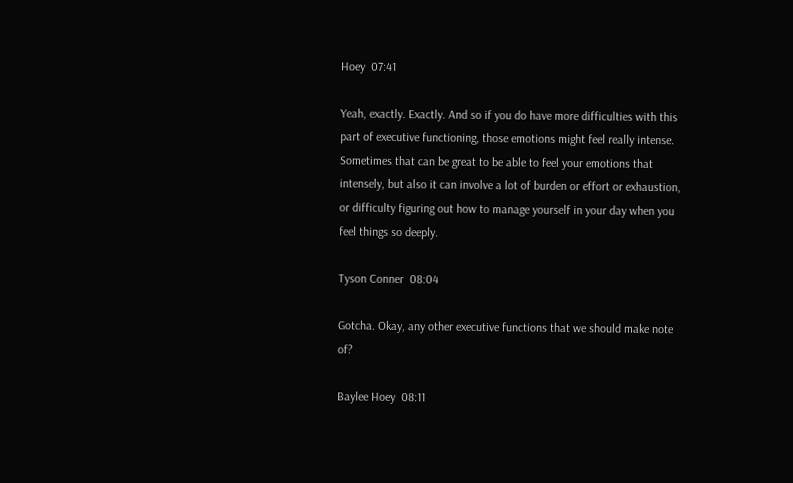Hoey  07:41

Yeah, exactly. Exactly. And so if you do have more difficulties with this part of executive functioning, those emotions might feel really intense. Sometimes that can be great to be able to feel your emotions that intensely, but also it can involve a lot of burden or effort or exhaustion, or difficulty figuring out how to manage yourself in your day when you feel things so deeply.

Tyson Conner  08:04

Gotcha. Okay, any other executive functions that we should make note of?

Baylee Hoey  08:11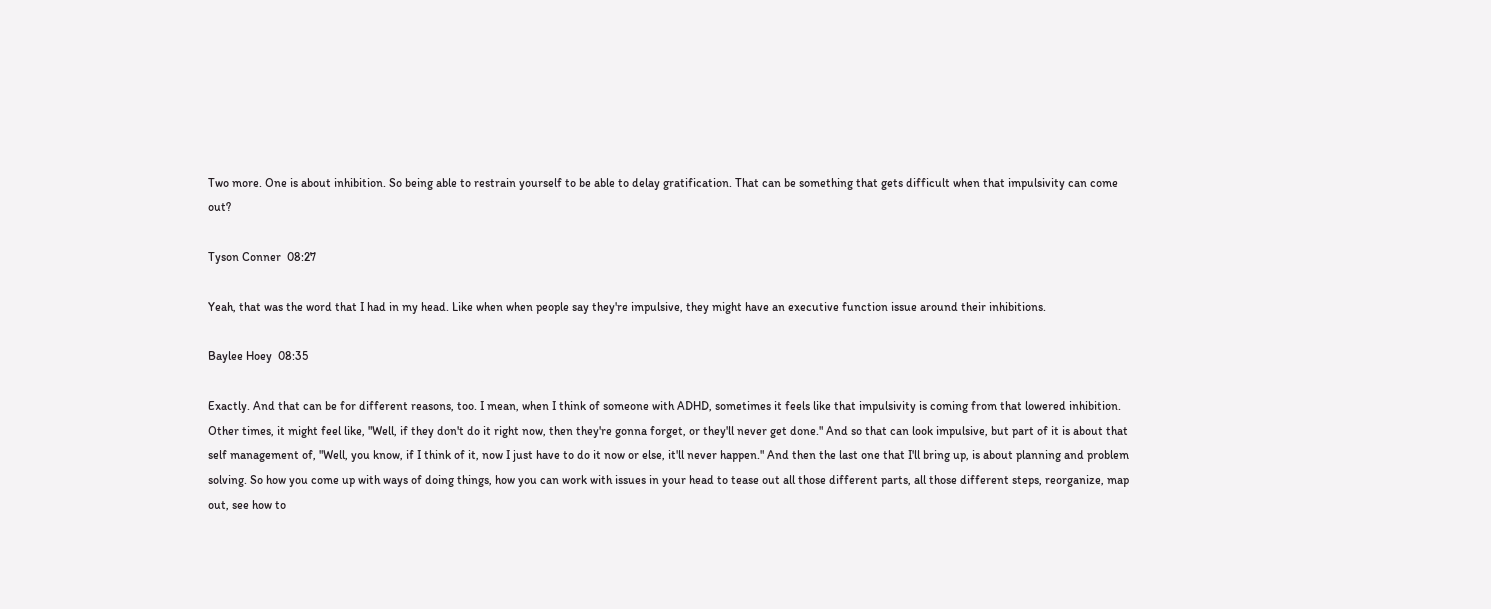Two more. One is about inhibition. So being able to restrain yourself to be able to delay gratification. That can be something that gets difficult when that impulsivity can come out?

Tyson Conner  08:27

Yeah, that was the word that I had in my head. Like when when people say they're impulsive, they might have an executive function issue around their inhibitions.

Baylee Hoey  08:35

Exactly. And that can be for different reasons, too. I mean, when I think of someone with ADHD, sometimes it feels like that impulsivity is coming from that lowered inhibition. Other times, it might feel like, "Well, if they don't do it right now, then they're gonna forget, or they'll never get done." And so that can look impulsive, but part of it is about that self management of, "Well, you know, if I think of it, now I just have to do it now or else, it'll never happen." And then the last one that I'll bring up, is about planning and problem solving. So how you come up with ways of doing things, how you can work with issues in your head to tease out all those different parts, all those different steps, reorganize, map out, see how to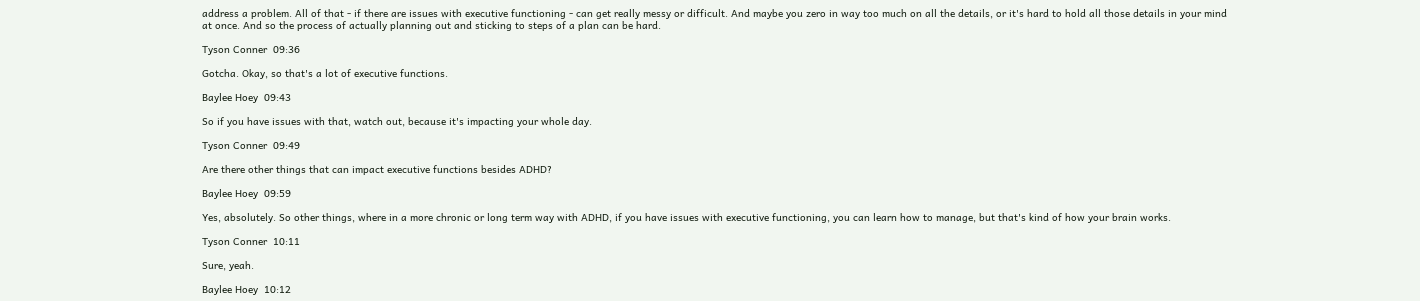address a problem. All of that - if there are issues with executive functioning - can get really messy or difficult. And maybe you zero in way too much on all the details, or it's hard to hold all those details in your mind at once. And so the process of actually planning out and sticking to steps of a plan can be hard.

Tyson Conner  09:36

Gotcha. Okay, so that's a lot of executive functions.

Baylee Hoey  09:43

So if you have issues with that, watch out, because it's impacting your whole day.

Tyson Conner  09:49

Are there other things that can impact executive functions besides ADHD?

Baylee Hoey  09:59

Yes, absolutely. So other things, where in a more chronic or long term way with ADHD, if you have issues with executive functioning, you can learn how to manage, but that's kind of how your brain works.

Tyson Conner  10:11

Sure, yeah.

Baylee Hoey  10:12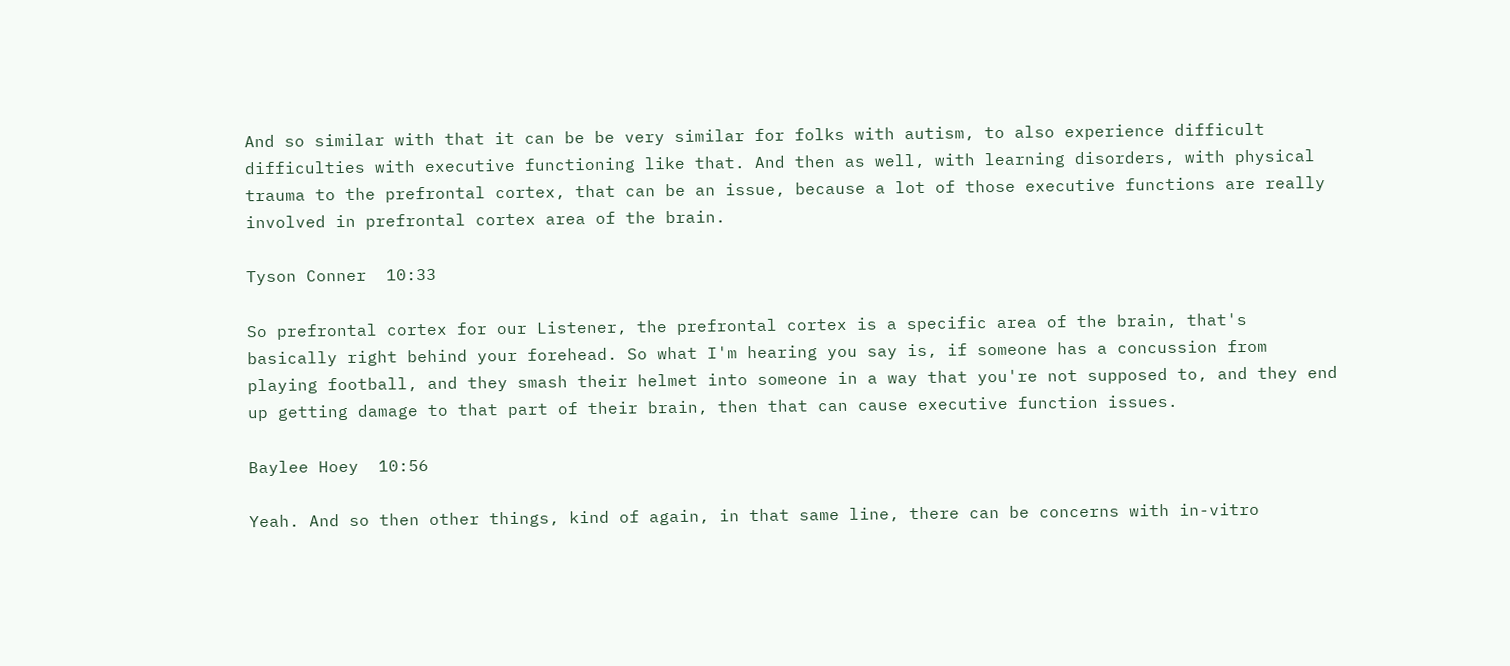And so similar with that it can be be very similar for folks with autism, to also experience difficult difficulties with executive functioning like that. And then as well, with learning disorders, with physical trauma to the prefrontal cortex, that can be an issue, because a lot of those executive functions are really involved in prefrontal cortex area of the brain.

Tyson Conner  10:33

So prefrontal cortex for our Listener, the prefrontal cortex is a specific area of the brain, that's basically right behind your forehead. So what I'm hearing you say is, if someone has a concussion from playing football, and they smash their helmet into someone in a way that you're not supposed to, and they end up getting damage to that part of their brain, then that can cause executive function issues.

Baylee Hoey  10:56

Yeah. And so then other things, kind of again, in that same line, there can be concerns with in-vitro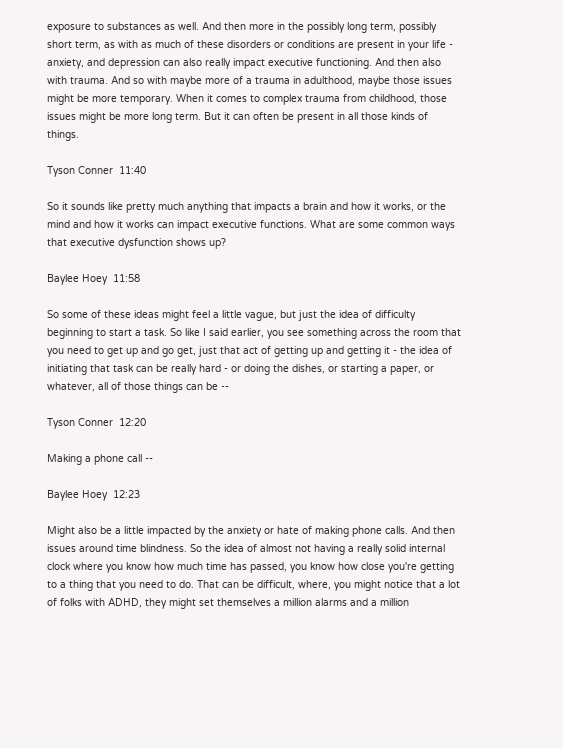exposure to substances as well. And then more in the possibly long term, possibly short term, as with as much of these disorders or conditions are present in your life - anxiety, and depression can also really impact executive functioning. And then also with trauma. And so with maybe more of a trauma in adulthood, maybe those issues might be more temporary. When it comes to complex trauma from childhood, those issues might be more long term. But it can often be present in all those kinds of things.

Tyson Conner  11:40

So it sounds like pretty much anything that impacts a brain and how it works, or the mind and how it works can impact executive functions. What are some common ways that executive dysfunction shows up?

Baylee Hoey  11:58

So some of these ideas might feel a little vague, but just the idea of difficulty beginning to start a task. So like I said earlier, you see something across the room that you need to get up and go get, just that act of getting up and getting it - the idea of initiating that task can be really hard - or doing the dishes, or starting a paper, or whatever, all of those things can be --

Tyson Conner  12:20

Making a phone call --

Baylee Hoey  12:23

Might also be a little impacted by the anxiety or hate of making phone calls. And then issues around time blindness. So the idea of almost not having a really solid internal clock where you know how much time has passed, you know how close you're getting to a thing that you need to do. That can be difficult, where, you might notice that a lot of folks with ADHD, they might set themselves a million alarms and a million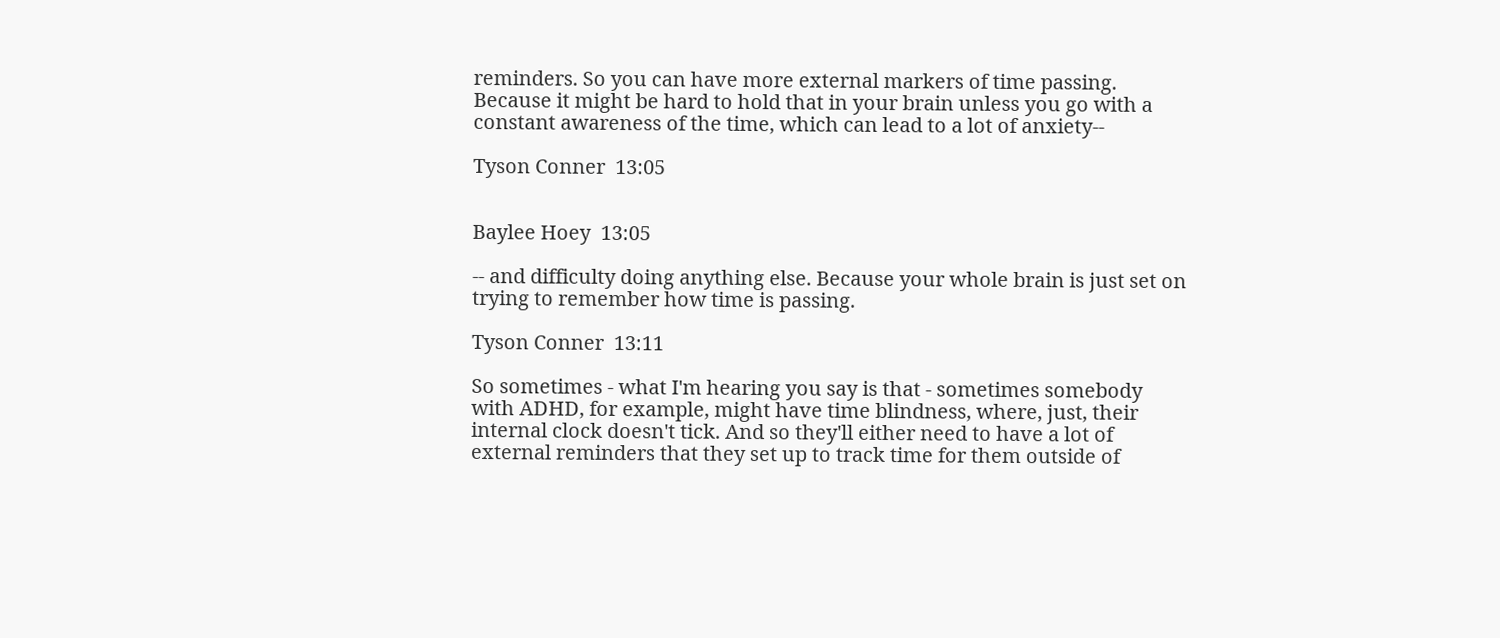reminders. So you can have more external markers of time passing. Because it might be hard to hold that in your brain unless you go with a constant awareness of the time, which can lead to a lot of anxiety--

Tyson Conner  13:05


Baylee Hoey  13:05

-- and difficulty doing anything else. Because your whole brain is just set on trying to remember how time is passing.

Tyson Conner  13:11

So sometimes - what I'm hearing you say is that - sometimes somebody with ADHD, for example, might have time blindness, where, just, their internal clock doesn't tick. And so they'll either need to have a lot of external reminders that they set up to track time for them outside of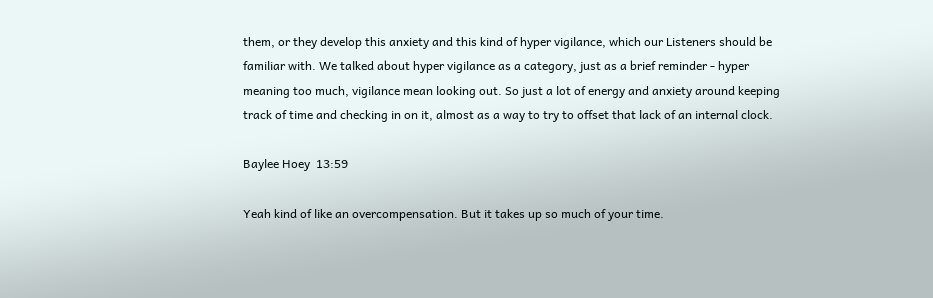them, or they develop this anxiety and this kind of hyper vigilance, which our Listeners should be familiar with. We talked about hyper vigilance as a category, just as a brief reminder - hyper meaning too much, vigilance mean looking out. So just a lot of energy and anxiety around keeping track of time and checking in on it, almost as a way to try to offset that lack of an internal clock.

Baylee Hoey  13:59

Yeah kind of like an overcompensation. But it takes up so much of your time.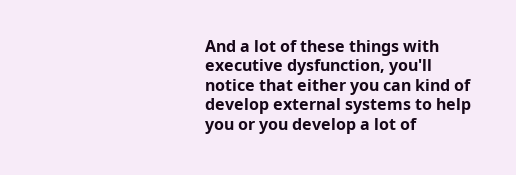And a lot of these things with executive dysfunction, you'll notice that either you can kind of develop external systems to help you or you develop a lot of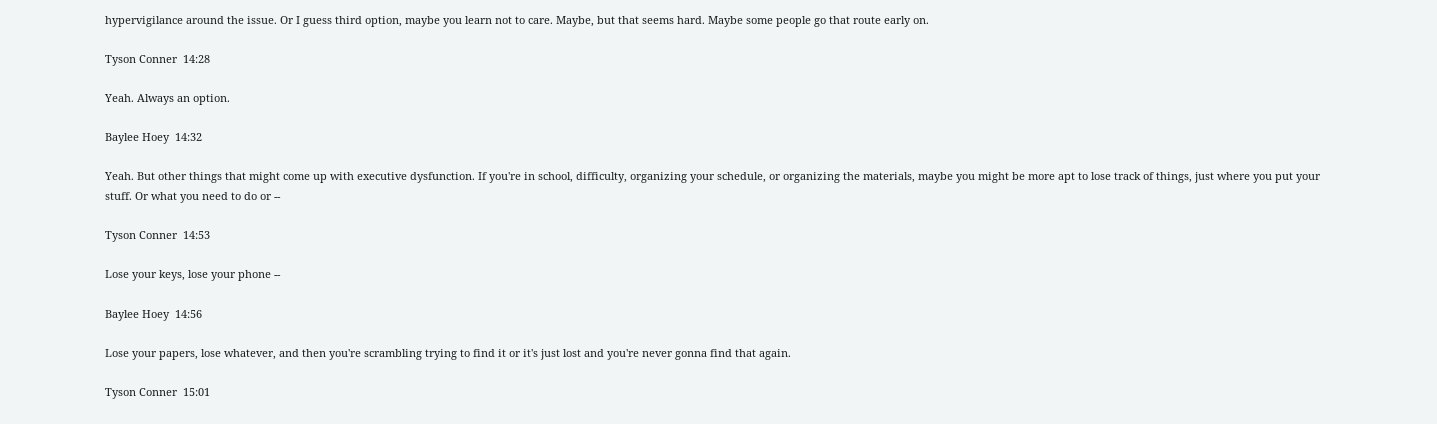hypervigilance around the issue. Or I guess third option, maybe you learn not to care. Maybe, but that seems hard. Maybe some people go that route early on.

Tyson Conner  14:28

Yeah. Always an option.

Baylee Hoey  14:32

Yeah. But other things that might come up with executive dysfunction. If you're in school, difficulty, organizing your schedule, or organizing the materials, maybe you might be more apt to lose track of things, just where you put your stuff. Or what you need to do or --

Tyson Conner  14:53

Lose your keys, lose your phone --

Baylee Hoey  14:56

Lose your papers, lose whatever, and then you're scrambling trying to find it or it's just lost and you're never gonna find that again.

Tyson Conner  15:01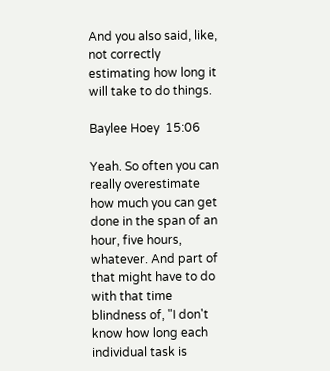And you also said, like, not correctly estimating how long it will take to do things.

Baylee Hoey  15:06

Yeah. So often you can really overestimate how much you can get done in the span of an hour, five hours, whatever. And part of that might have to do with that time blindness of, "I don't know how long each individual task is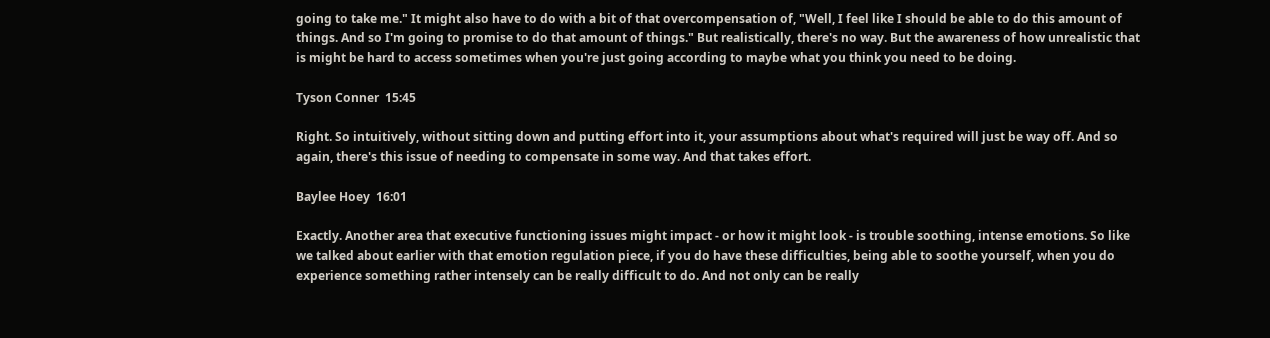going to take me." It might also have to do with a bit of that overcompensation of, "Well, I feel like I should be able to do this amount of things. And so I'm going to promise to do that amount of things." But realistically, there's no way. But the awareness of how unrealistic that is might be hard to access sometimes when you're just going according to maybe what you think you need to be doing.

Tyson Conner  15:45

Right. So intuitively, without sitting down and putting effort into it, your assumptions about what's required will just be way off. And so again, there's this issue of needing to compensate in some way. And that takes effort.

Baylee Hoey  16:01

Exactly. Another area that executive functioning issues might impact - or how it might look - is trouble soothing, intense emotions. So like we talked about earlier with that emotion regulation piece, if you do have these difficulties, being able to soothe yourself, when you do experience something rather intensely can be really difficult to do. And not only can be really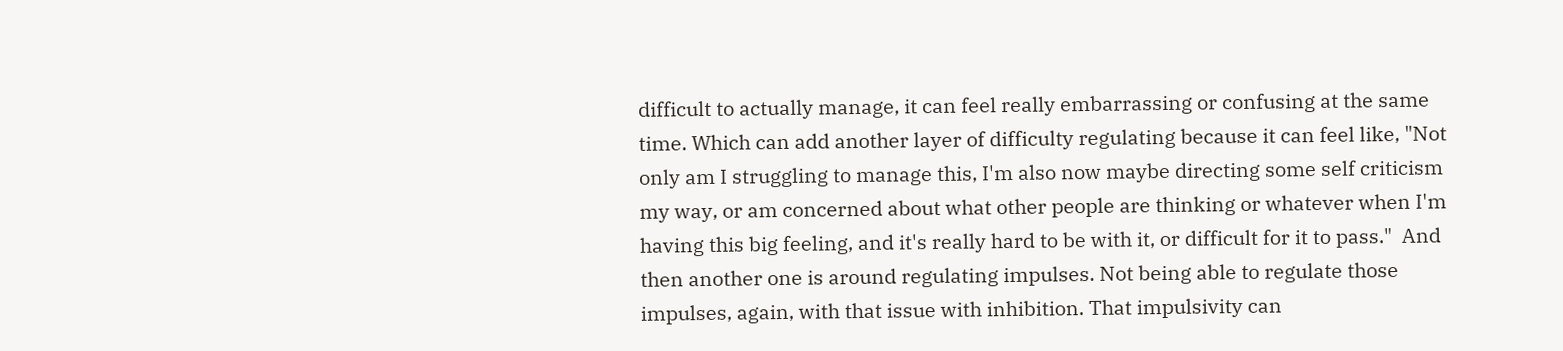difficult to actually manage, it can feel really embarrassing or confusing at the same time. Which can add another layer of difficulty regulating because it can feel like, "Not only am I struggling to manage this, I'm also now maybe directing some self criticism my way, or am concerned about what other people are thinking or whatever when I'm having this big feeling, and it's really hard to be with it, or difficult for it to pass."  And then another one is around regulating impulses. Not being able to regulate those impulses, again, with that issue with inhibition. That impulsivity can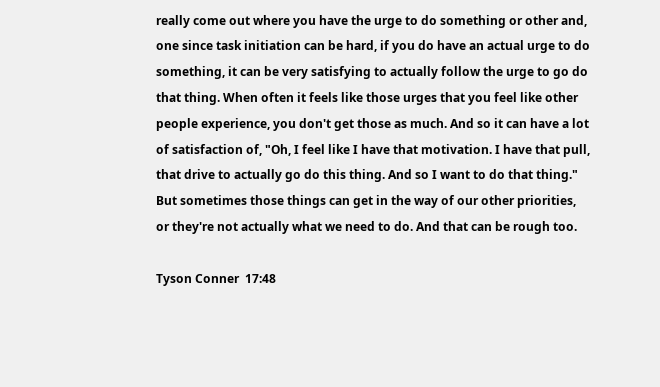really come out where you have the urge to do something or other and, one since task initiation can be hard, if you do have an actual urge to do something, it can be very satisfying to actually follow the urge to go do that thing. When often it feels like those urges that you feel like other people experience, you don't get those as much. And so it can have a lot of satisfaction of, "Oh, I feel like I have that motivation. I have that pull, that drive to actually go do this thing. And so I want to do that thing." But sometimes those things can get in the way of our other priorities, or they're not actually what we need to do. And that can be rough too.

Tyson Conner  17:48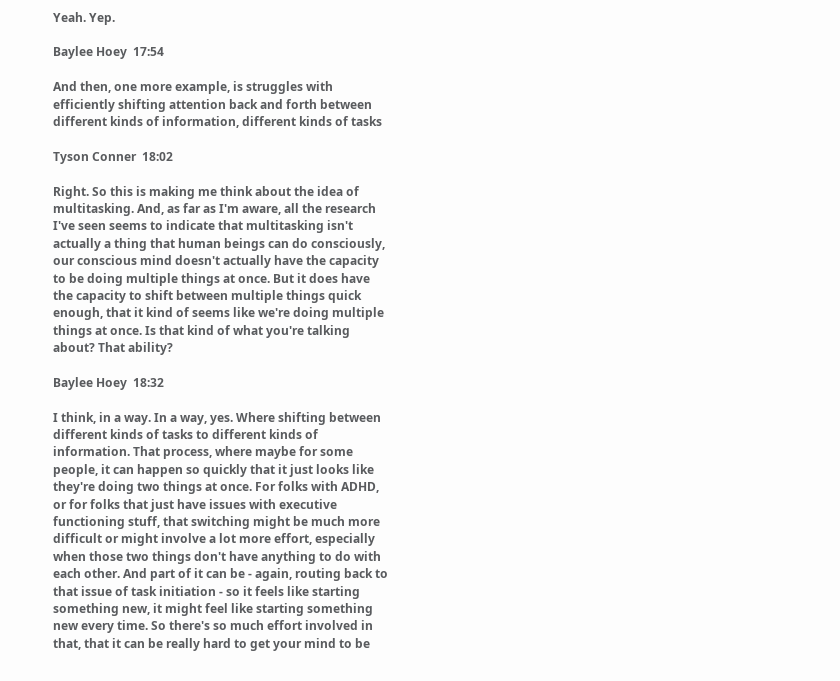Yeah. Yep.

Baylee Hoey  17:54

And then, one more example, is struggles with efficiently shifting attention back and forth between different kinds of information, different kinds of tasks

Tyson Conner  18:02

Right. So this is making me think about the idea of multitasking. And, as far as I'm aware, all the research I've seen seems to indicate that multitasking isn't actually a thing that human beings can do consciously, our conscious mind doesn't actually have the capacity to be doing multiple things at once. But it does have the capacity to shift between multiple things quick enough, that it kind of seems like we're doing multiple things at once. Is that kind of what you're talking about? That ability?

Baylee Hoey  18:32

I think, in a way. In a way, yes. Where shifting between different kinds of tasks to different kinds of information. That process, where maybe for some people, it can happen so quickly that it just looks like they're doing two things at once. For folks with ADHD, or for folks that just have issues with executive functioning stuff, that switching might be much more difficult or might involve a lot more effort, especially when those two things don't have anything to do with each other. And part of it can be - again, routing back to that issue of task initiation - so it feels like starting something new, it might feel like starting something new every time. So there's so much effort involved in that, that it can be really hard to get your mind to be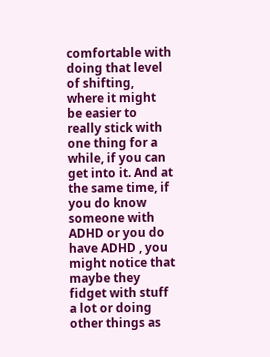comfortable with doing that level of shifting, where it might be easier to really stick with one thing for a while, if you can get into it. And at the same time, if you do know someone with ADHD or you do have ADHD , you might notice that maybe they fidget with stuff a lot or doing other things as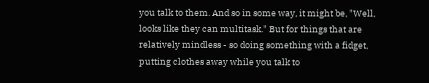you talk to them. And so in some way, it might be, "Well, looks like they can multitask." But for things that are relatively mindless - so doing something with a fidget,  putting clothes away while you talk to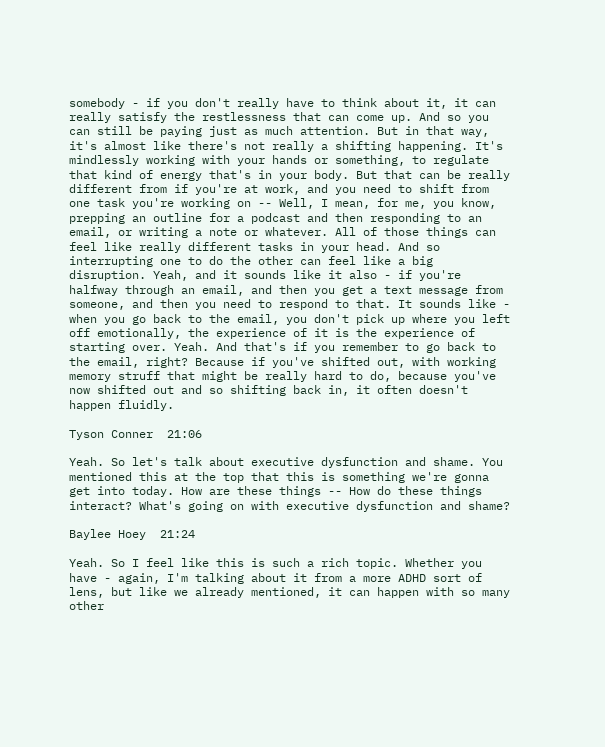somebody - if you don't really have to think about it, it can really satisfy the restlessness that can come up. And so you can still be paying just as much attention. But in that way, it's almost like there's not really a shifting happening. It's mindlessly working with your hands or something, to regulate that kind of energy that's in your body. But that can be really different from if you're at work, and you need to shift from one task you're working on -- Well, I mean, for me, you know, prepping an outline for a podcast and then responding to an email, or writing a note or whatever. All of those things can feel like really different tasks in your head. And so interrupting one to do the other can feel like a big disruption. Yeah, and it sounds like it also - if you're halfway through an email, and then you get a text message from someone, and then you need to respond to that. It sounds like - when you go back to the email, you don't pick up where you left off emotionally, the experience of it is the experience of starting over. Yeah. And that's if you remember to go back to the email, right? Because if you've shifted out, with working memory struff that might be really hard to do, because you've now shifted out and so shifting back in, it often doesn't happen fluidly.

Tyson Conner  21:06

Yeah. So let's talk about executive dysfunction and shame. You mentioned this at the top that this is something we're gonna get into today. How are these things -- How do these things interact? What's going on with executive dysfunction and shame?

Baylee Hoey  21:24

Yeah. So I feel like this is such a rich topic. Whether you have - again, I'm talking about it from a more ADHD sort of lens, but like we already mentioned, it can happen with so many other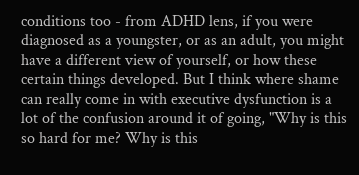conditions too - from ADHD lens, if you were diagnosed as a youngster, or as an adult, you might have a different view of yourself, or how these certain things developed. But I think where shame can really come in with executive dysfunction is a lot of the confusion around it of going, "Why is this so hard for me? Why is this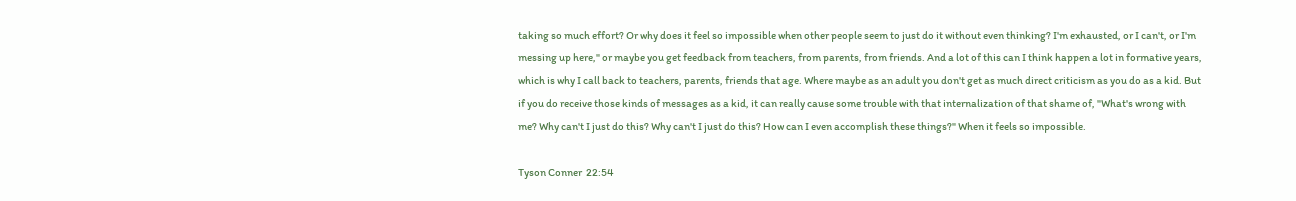taking so much effort? Or why does it feel so impossible when other people seem to just do it without even thinking? I'm exhausted, or I can't, or I'm messing up here," or maybe you get feedback from teachers, from parents, from friends. And a lot of this can I think happen a lot in formative years, which is why I call back to teachers, parents, friends that age. Where maybe as an adult you don't get as much direct criticism as you do as a kid. But if you do receive those kinds of messages as a kid, it can really cause some trouble with that internalization of that shame of, "What's wrong with me? Why can't I just do this? Why can't I just do this? How can I even accomplish these things?" When it feels so impossible.

Tyson Conner  22:54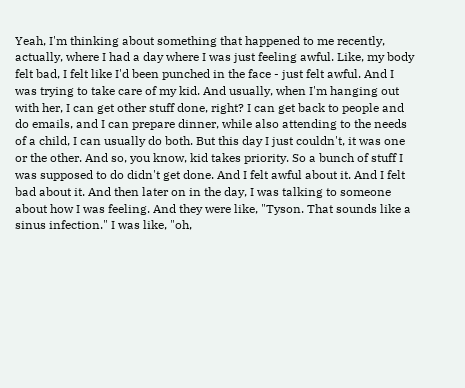Yeah, I'm thinking about something that happened to me recently, actually, where I had a day where I was just feeling awful. Like, my body felt bad, I felt like I'd been punched in the face - just felt awful. And I was trying to take care of my kid. And usually, when I'm hanging out with her, I can get other stuff done, right? I can get back to people and do emails, and I can prepare dinner, while also attending to the needs of a child, I can usually do both. But this day I just couldn't, it was one or the other. And so, you know, kid takes priority. So a bunch of stuff I was supposed to do didn't get done. And I felt awful about it. And I felt bad about it. And then later on in the day, I was talking to someone about how I was feeling. And they were like, "Tyson. That sounds like a sinus infection." I was like, "oh,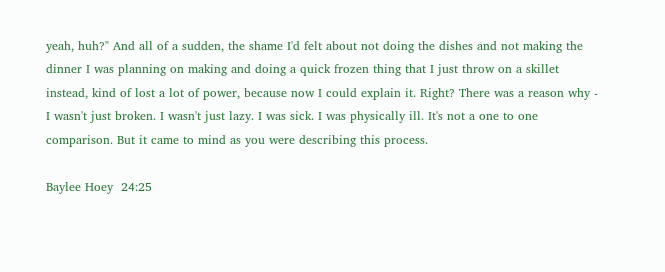yeah, huh?" And all of a sudden, the shame I'd felt about not doing the dishes and not making the dinner I was planning on making and doing a quick frozen thing that I just throw on a skillet instead, kind of lost a lot of power, because now I could explain it. Right? There was a reason why - I wasn't just broken. I wasn't just lazy. I was sick. I was physically ill. It's not a one to one comparison. But it came to mind as you were describing this process.

Baylee Hoey  24:25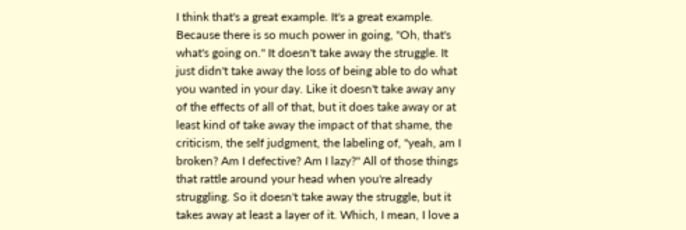I think that's a great example. It's a great example. Because there is so much power in going, "Oh, that's what's going on." It doesn't take away the struggle. It just didn't take away the loss of being able to do what you wanted in your day. Like it doesn't take away any of the effects of all of that, but it does take away or at least kind of take away the impact of that shame, the criticism, the self judgment, the labeling of, "yeah, am I broken? Am I defective? Am I lazy?" All of those things that rattle around your head when you're already struggling. So it doesn't take away the struggle, but it takes away at least a layer of it. Which, I mean, I love a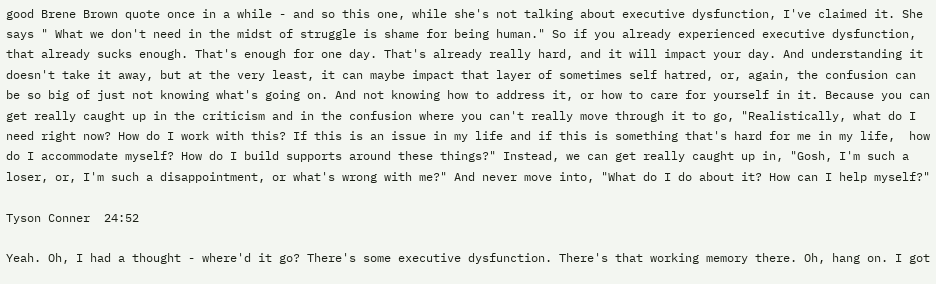good Brene Brown quote once in a while - and so this one, while she's not talking about executive dysfunction, I've claimed it. She says " What we don't need in the midst of struggle is shame for being human." So if you already experienced executive dysfunction, that already sucks enough. That's enough for one day. That's already really hard, and it will impact your day. And understanding it doesn't take it away, but at the very least, it can maybe impact that layer of sometimes self hatred, or, again, the confusion can be so big of just not knowing what's going on. And not knowing how to address it, or how to care for yourself in it. Because you can get really caught up in the criticism and in the confusion where you can't really move through it to go, "Realistically, what do I need right now? How do I work with this? If this is an issue in my life and if this is something that's hard for me in my life,  how do I accommodate myself? How do I build supports around these things?" Instead, we can get really caught up in, "Gosh, I'm such a loser, or, I'm such a disappointment, or what's wrong with me?" And never move into, "What do I do about it? How can I help myself?"

Tyson Conner  24:52

Yeah. Oh, I had a thought - where'd it go? There's some executive dysfunction. There's that working memory there. Oh, hang on. I got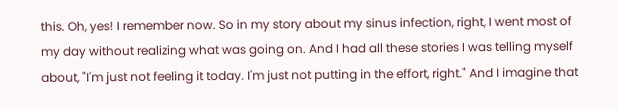this. Oh, yes! I remember now. So in my story about my sinus infection, right, I went most of my day without realizing what was going on. And I had all these stories I was telling myself about, "I'm just not feeling it today. I'm just not putting in the effort, right." And I imagine that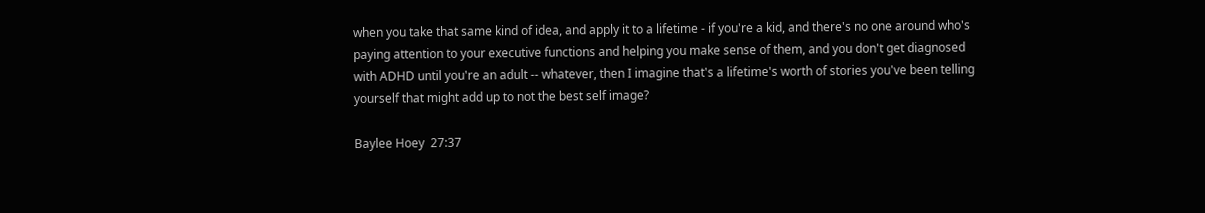when you take that same kind of idea, and apply it to a lifetime - if you're a kid, and there's no one around who's paying attention to your executive functions and helping you make sense of them, and you don't get diagnosed with ADHD until you're an adult -- whatever, then I imagine that's a lifetime's worth of stories you've been telling yourself that might add up to not the best self image?

Baylee Hoey  27:37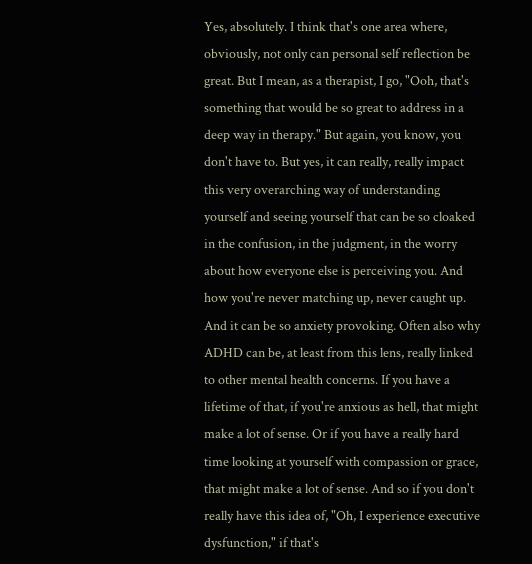Yes, absolutely. I think that's one area where, obviously, not only can personal self reflection be great. But I mean, as a therapist, I go, "Ooh, that's something that would be so great to address in a deep way in therapy." But again, you know, you don't have to. But yes, it can really, really impact this very overarching way of understanding yourself and seeing yourself that can be so cloaked in the confusion, in the judgment, in the worry about how everyone else is perceiving you. And how you're never matching up, never caught up. And it can be so anxiety provoking. Often also why ADHD can be, at least from this lens, really linked to other mental health concerns. If you have a lifetime of that, if you're anxious as hell, that might make a lot of sense. Or if you have a really hard time looking at yourself with compassion or grace, that might make a lot of sense. And so if you don't really have this idea of, "Oh, I experience executive dysfunction," if that's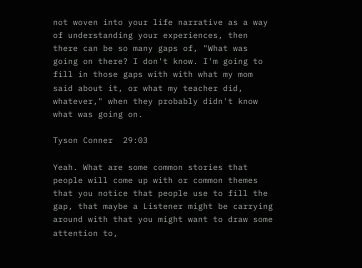not woven into your life narrative as a way of understanding your experiences, then there can be so many gaps of, "What was going on there? I don't know. I'm going to fill in those gaps with with what my mom said about it, or what my teacher did, whatever," when they probably didn't know what was going on.

Tyson Conner  29:03

Yeah. What are some common stories that people will come up with or common themes that you notice that people use to fill the gap, that maybe a Listener might be carrying around with that you might want to draw some attention to,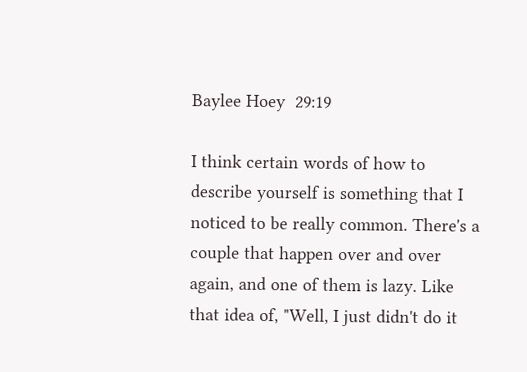Baylee Hoey  29:19

I think certain words of how to describe yourself is something that I noticed to be really common. There's a couple that happen over and over again, and one of them is lazy. Like that idea of, "Well, I just didn't do it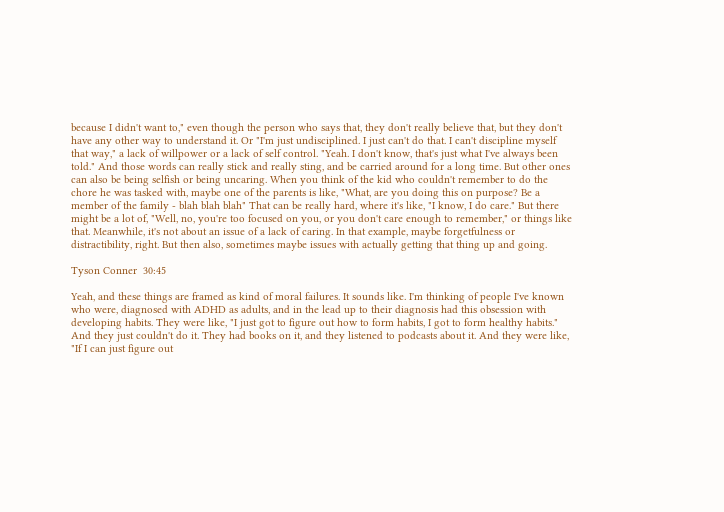because I didn't want to," even though the person who says that, they don't really believe that, but they don't have any other way to understand it. Or "I'm just undisciplined. I just can't do that. I can't discipline myself that way," a lack of willpower or a lack of self control. "Yeah. I don't know, that's just what I've always been told." And those words can really stick and really sting, and be carried around for a long time. But other ones can also be being selfish or being uncaring. When you think of the kid who couldn't remember to do the chore he was tasked with, maybe one of the parents is like, "What, are you doing this on purpose? Be a member of the family - blah blah blah" That can be really hard, where it's like, "I know, I do care." But there might be a lot of, "Well, no, you're too focused on you, or you don't care enough to remember," or things like that. Meanwhile, it's not about an issue of a lack of caring. In that example, maybe forgetfulness or distractibility, right. But then also, sometimes maybe issues with actually getting that thing up and going.

Tyson Conner  30:45

Yeah, and these things are framed as kind of moral failures. It sounds like. I'm thinking of people I've known who were, diagnosed with ADHD as adults, and in the lead up to their diagnosis had this obsession with developing habits. They were like, "I just got to figure out how to form habits, I got to form healthy habits." And they just couldn't do it. They had books on it, and they listened to podcasts about it. And they were like, "If I can just figure out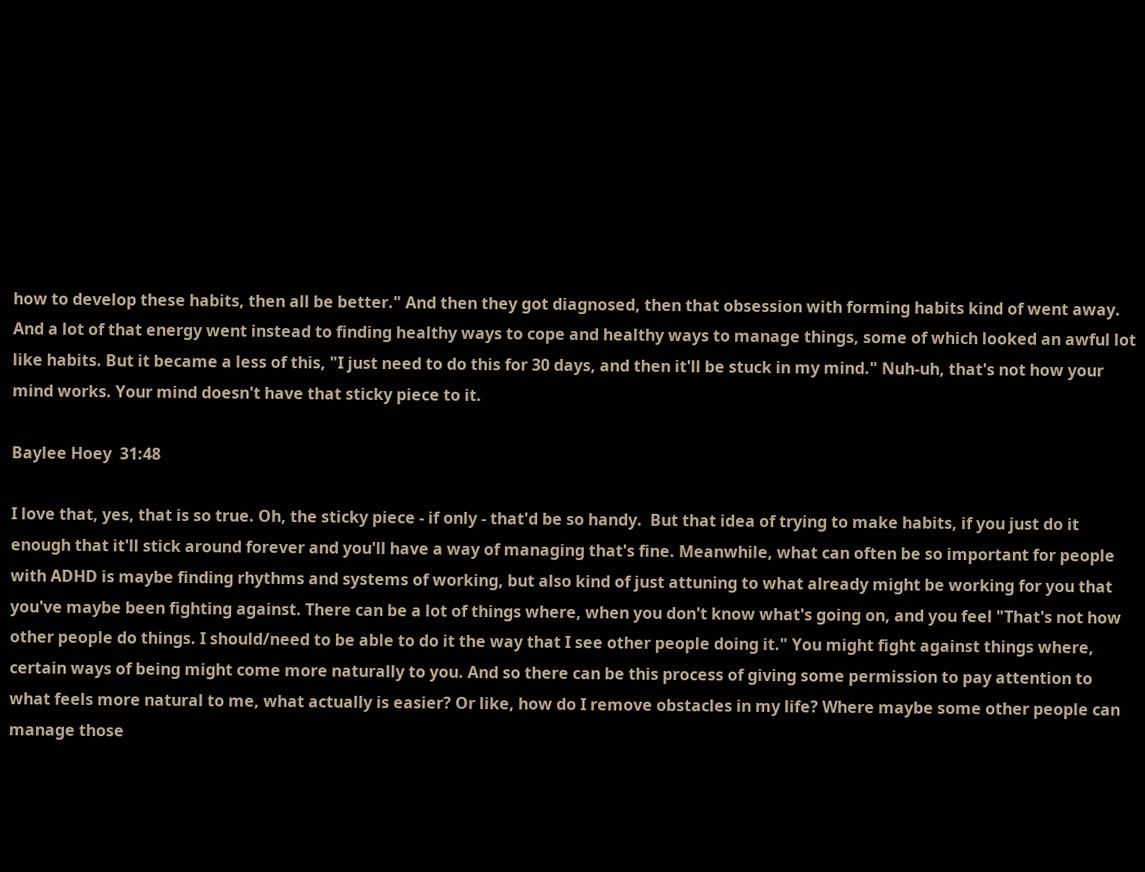how to develop these habits, then all be better." And then they got diagnosed, then that obsession with forming habits kind of went away. And a lot of that energy went instead to finding healthy ways to cope and healthy ways to manage things, some of which looked an awful lot like habits. But it became a less of this, "I just need to do this for 30 days, and then it'll be stuck in my mind." Nuh-uh, that's not how your mind works. Your mind doesn't have that sticky piece to it.

Baylee Hoey  31:48

I love that, yes, that is so true. Oh, the sticky piece - if only - that'd be so handy.  But that idea of trying to make habits, if you just do it enough that it'll stick around forever and you'll have a way of managing that's fine. Meanwhile, what can often be so important for people with ADHD is maybe finding rhythms and systems of working, but also kind of just attuning to what already might be working for you that you've maybe been fighting against. There can be a lot of things where, when you don't know what's going on, and you feel "That's not how other people do things. I should/need to be able to do it the way that I see other people doing it." You might fight against things where, certain ways of being might come more naturally to you. And so there can be this process of giving some permission to pay attention to what feels more natural to me, what actually is easier? Or like, how do I remove obstacles in my life? Where maybe some other people can manage those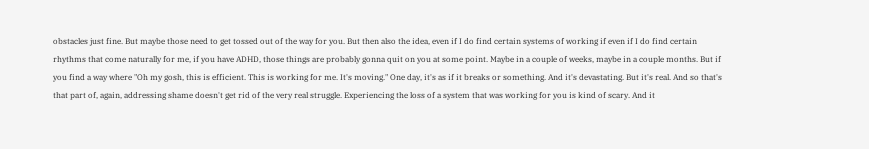obstacles just fine. But maybe those need to get tossed out of the way for you. But then also the idea, even if I do find certain systems of working if even if I do find certain rhythms that come naturally for me, if you have ADHD, those things are probably gonna quit on you at some point. Maybe in a couple of weeks, maybe in a couple months. But if you find a way where "Oh my gosh, this is efficient. This is working for me. It's moving." One day, it's as if it breaks or something. And it's devastating. But it's real. And so that's that part of, again, addressing shame doesn't get rid of the very real struggle. Experiencing the loss of a system that was working for you is kind of scary. And it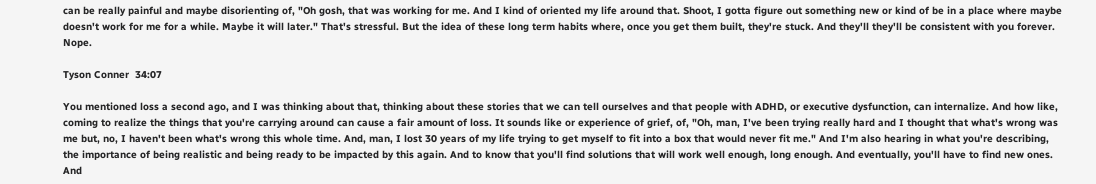can be really painful and maybe disorienting of, "Oh gosh, that was working for me. And I kind of oriented my life around that. Shoot, I gotta figure out something new or kind of be in a place where maybe doesn't work for me for a while. Maybe it will later." That's stressful. But the idea of these long term habits where, once you get them built, they're stuck. And they'll they'll be consistent with you forever. Nope.

Tyson Conner  34:07

You mentioned loss a second ago, and I was thinking about that, thinking about these stories that we can tell ourselves and that people with ADHD, or executive dysfunction, can internalize. And how like, coming to realize the things that you're carrying around can cause a fair amount of loss. It sounds like or experience of grief, of, "Oh, man, I've been trying really hard and I thought that what's wrong was me but, no, I haven't been what's wrong this whole time. And, man, I lost 30 years of my life trying to get myself to fit into a box that would never fit me." And I'm also hearing in what you're describing, the importance of being realistic and being ready to be impacted by this again. And to know that you'll find solutions that will work well enough, long enough. And eventually, you'll have to find new ones. And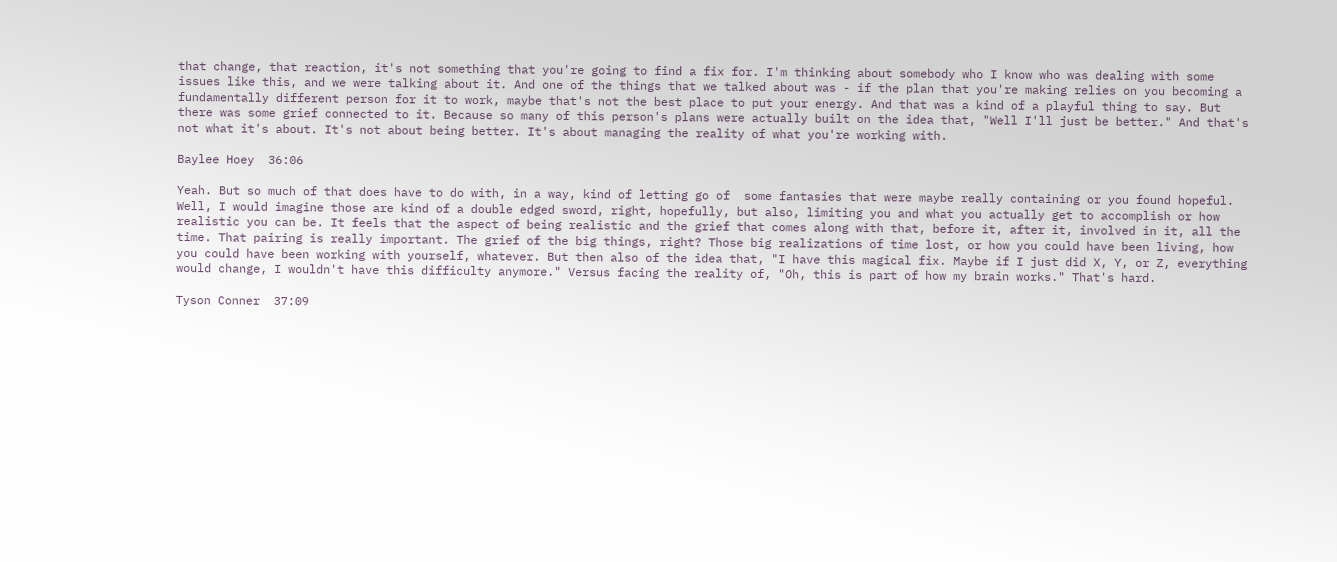that change, that reaction, it's not something that you're going to find a fix for. I'm thinking about somebody who I know who was dealing with some issues like this, and we were talking about it. And one of the things that we talked about was - if the plan that you're making relies on you becoming a fundamentally different person for it to work, maybe that's not the best place to put your energy. And that was a kind of a playful thing to say. But there was some grief connected to it. Because so many of this person's plans were actually built on the idea that, "Well I'll just be better." And that's not what it's about. It's not about being better. It's about managing the reality of what you're working with.

Baylee Hoey  36:06

Yeah. But so much of that does have to do with, in a way, kind of letting go of  some fantasies that were maybe really containing or you found hopeful. Well, I would imagine those are kind of a double edged sword, right, hopefully, but also, limiting you and what you actually get to accomplish or how realistic you can be. It feels that the aspect of being realistic and the grief that comes along with that, before it, after it, involved in it, all the time. That pairing is really important. The grief of the big things, right? Those big realizations of time lost, or how you could have been living, how you could have been working with yourself, whatever. But then also of the idea that, "I have this magical fix. Maybe if I just did X, Y, or Z, everything would change, I wouldn't have this difficulty anymore." Versus facing the reality of, "Oh, this is part of how my brain works." That's hard.

Tyson Conner  37:09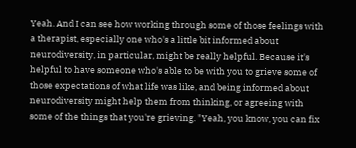Yeah. And I can see how working through some of those feelings with a therapist, especially one who's a little bit informed about neurodiversity, in particular, might be really helpful. Because it's helpful to have someone who's able to be with you to grieve some of those expectations of what life was like, and being informed about neurodiversity might help them from thinking, or agreeing with some of the things that you're grieving. "Yeah, you know, you can fix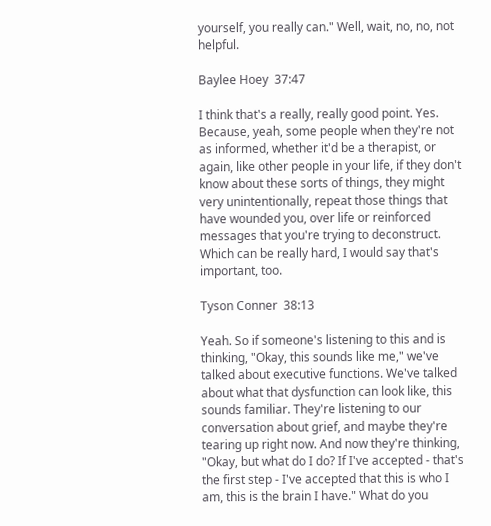yourself, you really can." Well, wait, no, no, not helpful.

Baylee Hoey  37:47

I think that's a really, really good point. Yes. Because, yeah, some people when they're not as informed, whether it'd be a therapist, or again, like other people in your life, if they don't know about these sorts of things, they might very unintentionally, repeat those things that have wounded you, over life or reinforced messages that you're trying to deconstruct. Which can be really hard, I would say that's important, too.

Tyson Conner  38:13

Yeah. So if someone's listening to this and is thinking, "Okay, this sounds like me," we've talked about executive functions. We've talked about what that dysfunction can look like, this sounds familiar. They're listening to our conversation about grief, and maybe they're tearing up right now. And now they're thinking, "Okay, but what do I do? If I've accepted - that's the first step - I've accepted that this is who I am, this is the brain I have." What do you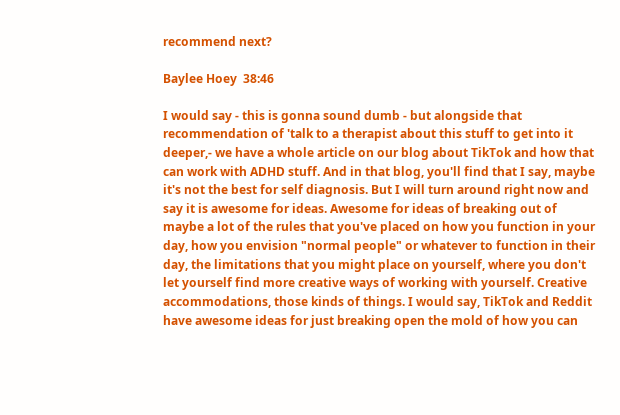recommend next?

Baylee Hoey  38:46

I would say - this is gonna sound dumb - but alongside that recommendation of 'talk to a therapist about this stuff to get into it deeper,- we have a whole article on our blog about TikTok and how that can work with ADHD stuff. And in that blog, you'll find that I say, maybe it's not the best for self diagnosis. But I will turn around right now and say it is awesome for ideas. Awesome for ideas of breaking out of maybe a lot of the rules that you've placed on how you function in your day, how you envision "normal people" or whatever to function in their day, the limitations that you might place on yourself, where you don't let yourself find more creative ways of working with yourself. Creative accommodations, those kinds of things. I would say, TikTok and Reddit have awesome ideas for just breaking open the mold of how you can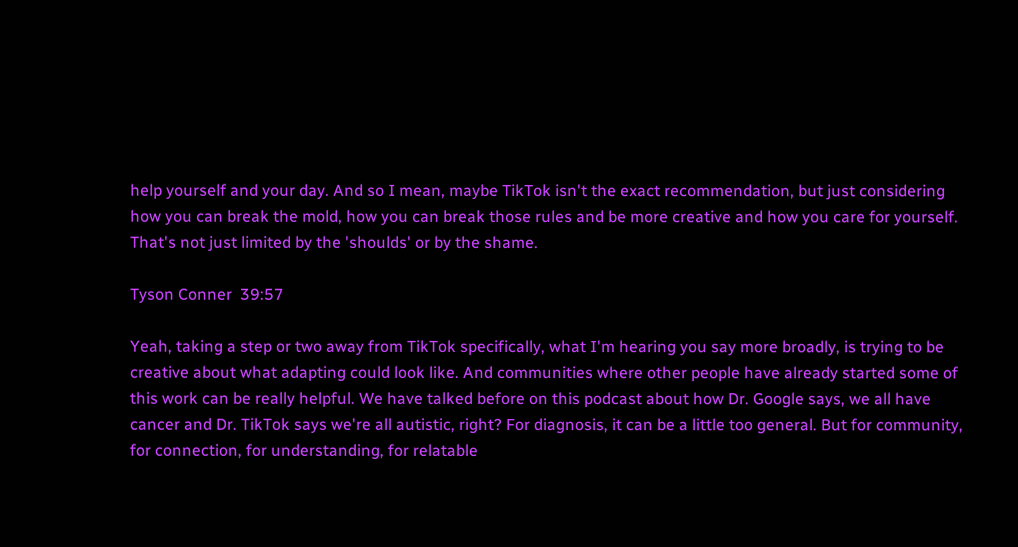help yourself and your day. And so I mean, maybe TikTok isn't the exact recommendation, but just considering how you can break the mold, how you can break those rules and be more creative and how you care for yourself. That's not just limited by the 'shoulds' or by the shame.

Tyson Conner  39:57

Yeah, taking a step or two away from TikTok specifically, what I'm hearing you say more broadly, is trying to be creative about what adapting could look like. And communities where other people have already started some of this work can be really helpful. We have talked before on this podcast about how Dr. Google says, we all have cancer and Dr. TikTok says we're all autistic, right? For diagnosis, it can be a little too general. But for community, for connection, for understanding, for relatable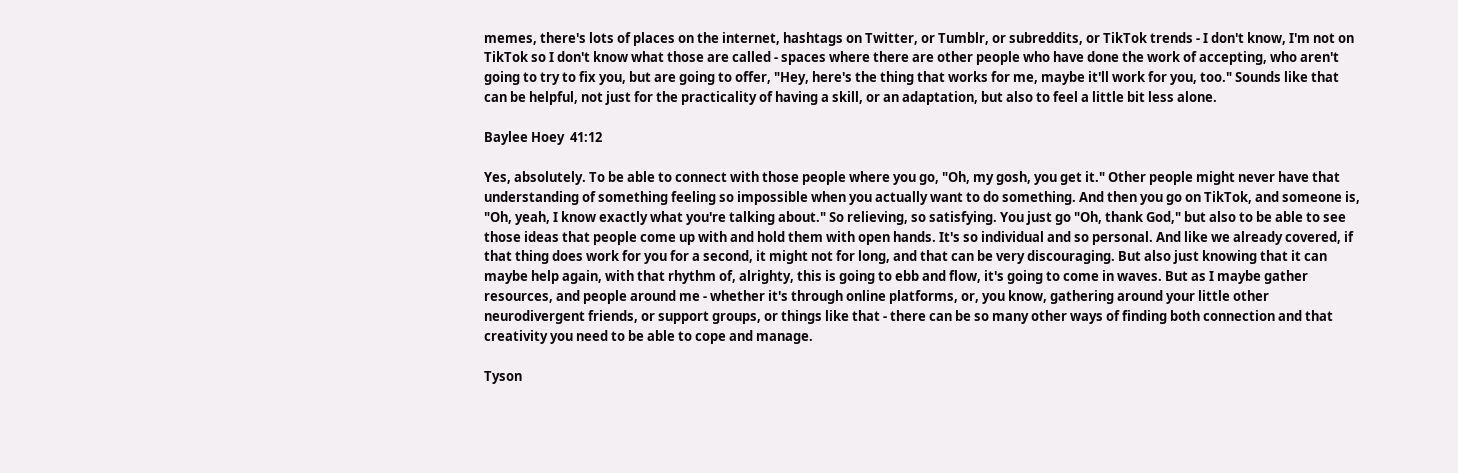memes, there's lots of places on the internet, hashtags on Twitter, or Tumblr, or subreddits, or TikTok trends - I don't know, I'm not on TikTok so I don't know what those are called - spaces where there are other people who have done the work of accepting, who aren't going to try to fix you, but are going to offer, "Hey, here's the thing that works for me, maybe it'll work for you, too." Sounds like that can be helpful, not just for the practicality of having a skill, or an adaptation, but also to feel a little bit less alone.

Baylee Hoey  41:12

Yes, absolutely. To be able to connect with those people where you go, "Oh, my gosh, you get it." Other people might never have that understanding of something feeling so impossible when you actually want to do something. And then you go on TikTok, and someone is, "Oh, yeah, I know exactly what you're talking about." So relieving, so satisfying. You just go "Oh, thank God," but also to be able to see those ideas that people come up with and hold them with open hands. It's so individual and so personal. And like we already covered, if that thing does work for you for a second, it might not for long, and that can be very discouraging. But also just knowing that it can maybe help again, with that rhythm of, alrighty, this is going to ebb and flow, it's going to come in waves. But as I maybe gather resources, and people around me - whether it's through online platforms, or, you know, gathering around your little other neurodivergent friends, or support groups, or things like that - there can be so many other ways of finding both connection and that creativity you need to be able to cope and manage.

Tyson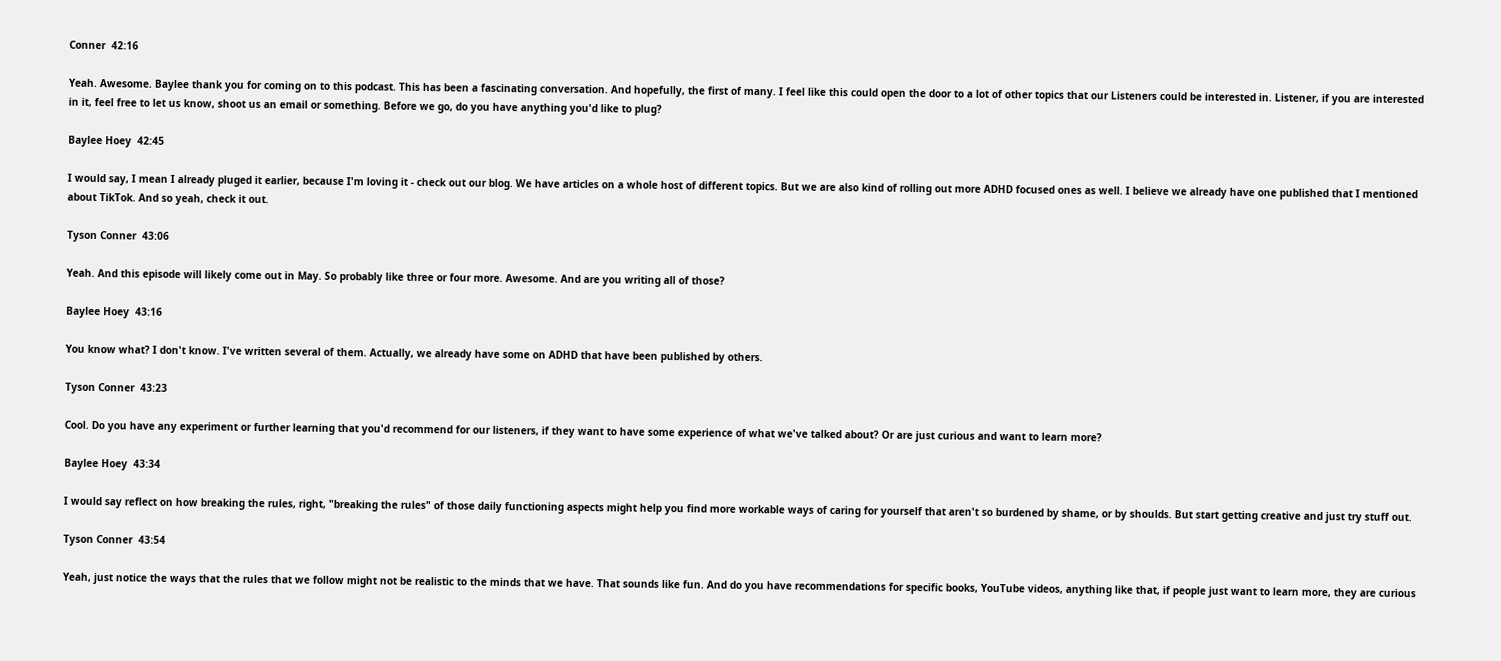Conner  42:16

Yeah. Awesome. Baylee thank you for coming on to this podcast. This has been a fascinating conversation. And hopefully, the first of many. I feel like this could open the door to a lot of other topics that our Listeners could be interested in. Listener, if you are interested in it, feel free to let us know, shoot us an email or something. Before we go, do you have anything you'd like to plug?

Baylee Hoey  42:45

I would say, I mean I already pluged it earlier, because I'm loving it - check out our blog. We have articles on a whole host of different topics. But we are also kind of rolling out more ADHD focused ones as well. I believe we already have one published that I mentioned about TikTok. And so yeah, check it out.

Tyson Conner  43:06

Yeah. And this episode will likely come out in May. So probably like three or four more. Awesome. And are you writing all of those?

Baylee Hoey  43:16

You know what? I don't know. I've written several of them. Actually, we already have some on ADHD that have been published by others.

Tyson Conner  43:23

Cool. Do you have any experiment or further learning that you'd recommend for our listeners, if they want to have some experience of what we've talked about? Or are just curious and want to learn more?

Baylee Hoey  43:34

I would say reflect on how breaking the rules, right, "breaking the rules" of those daily functioning aspects might help you find more workable ways of caring for yourself that aren't so burdened by shame, or by shoulds. But start getting creative and just try stuff out.

Tyson Conner  43:54

Yeah, just notice the ways that the rules that we follow might not be realistic to the minds that we have. That sounds like fun. And do you have recommendations for specific books, YouTube videos, anything like that, if people just want to learn more, they are curious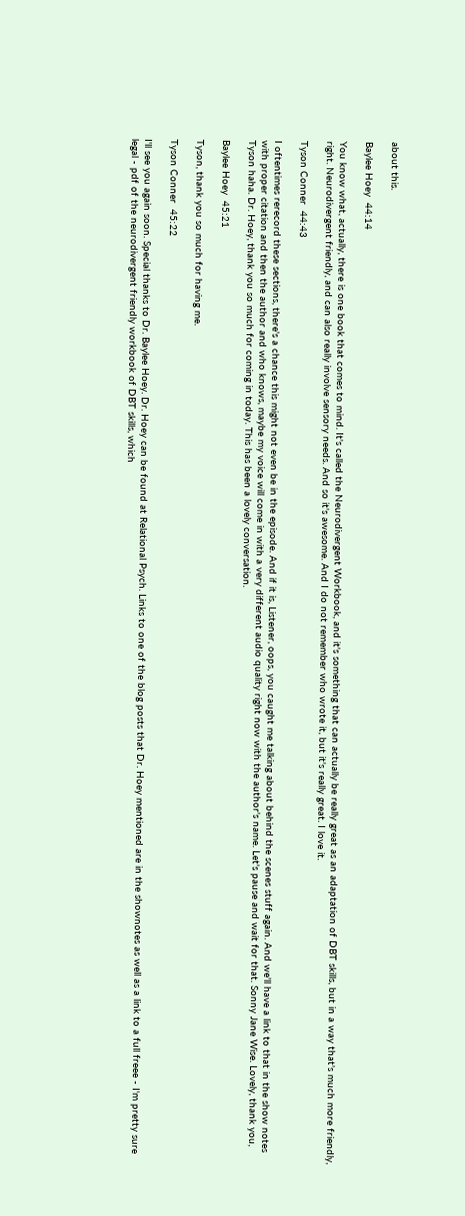about this.

Baylee Hoey  44:14

You know what, actually, there is one book that comes to mind. It's called the Neurodivergent Workbook, and it's something that can actually be really great as an adaptation of DBT skills, but in a way that's much more friendly, right. Neurodivergent friendly, and can also really involve sensory needs. And so it's awesome. And I do not remember who wrote it, but it's really great. I love it.

Tyson Conner  44:43

I oftentimes rerecord these sections, there's a chance this might not even be in the episode. And if it is, Listener, oops, you caught me talking about behind the scenes stuff again. And we'll have a link to that in the show notes with proper citation and then the author and who knows, maybe my voice will come in with a very different audio quality right now with the author's name. Let's pause and wait for that. Sonny Jane Wise. Lovely, thank you, Tyson haha. Dr. Hoey, thank you so much for coming in today. This has been a lovely conversation.

Baylee Hoey  45:21

Tyson, thank you so much for having me.

Tyson Conner  45:22

I'll see you again soon. Special thanks to Dr. Baylee Hoey. Dr. Hoey can be found at Relational Psych. Links to one of the blog posts that Dr. Hoey mentioned are in the shownotes as well as a link to a full freee - I'm pretty sure legal - pdf of the neurodivergent friendly workbook of DBT skills, which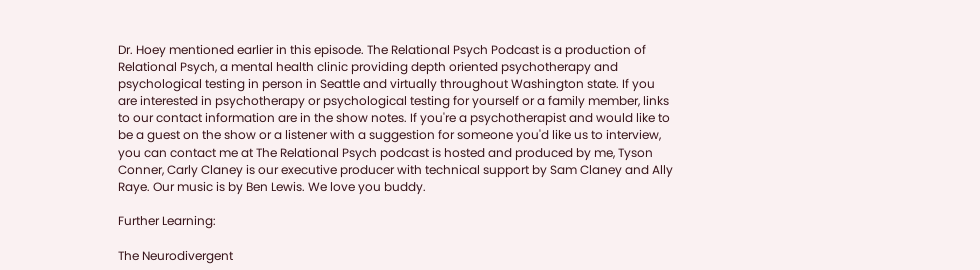Dr. Hoey mentioned earlier in this episode. The Relational Psych Podcast is a production of Relational Psych, a mental health clinic providing depth oriented psychotherapy and psychological testing in person in Seattle and virtually throughout Washington state. If you are interested in psychotherapy or psychological testing for yourself or a family member, links to our contact information are in the show notes. If you're a psychotherapist and would like to be a guest on the show or a listener with a suggestion for someone you'd like us to interview, you can contact me at The Relational Psych podcast is hosted and produced by me, Tyson Conner, Carly Claney is our executive producer with technical support by Sam Claney and Ally Raye. Our music is by Ben Lewis. We love you buddy.

Further Learning:

The Neurodivergent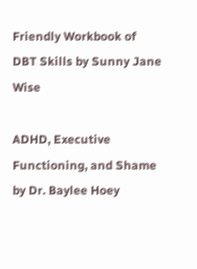Friendly Workbook of DBT Skills by Sunny Jane Wise

ADHD, Executive Functioning, and Shame by Dr. Baylee Hoey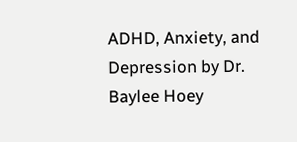ADHD, Anxiety, and Depression by Dr. Baylee Hoey